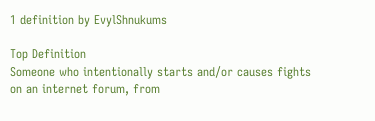1 definition by EvylShnukums

Top Definition
Someone who intentionally starts and/or causes fights on an internet forum, from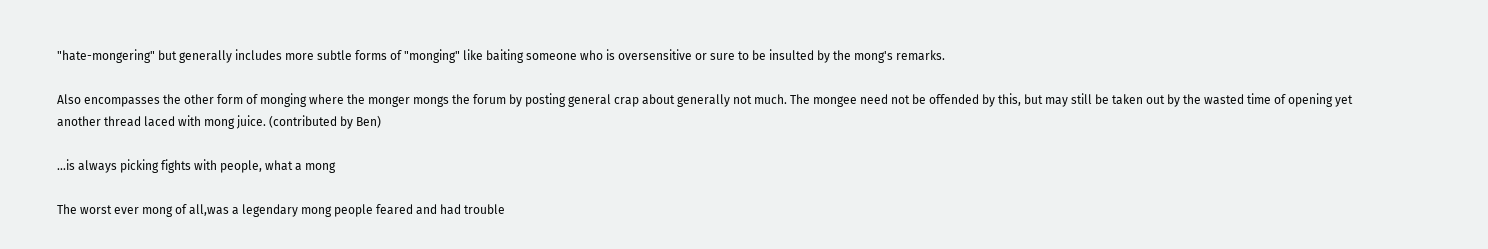"hate-mongering" but generally includes more subtle forms of "monging" like baiting someone who is oversensitive or sure to be insulted by the mong's remarks.

Also encompasses the other form of monging where the monger mongs the forum by posting general crap about generally not much. The mongee need not be offended by this, but may still be taken out by the wasted time of opening yet another thread laced with mong juice. (contributed by Ben)

...is always picking fights with people, what a mong

The worst ever mong of all,was a legendary mong people feared and had trouble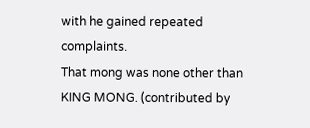with he gained repeated complaints.
That mong was none other than KING MONG. (contributed by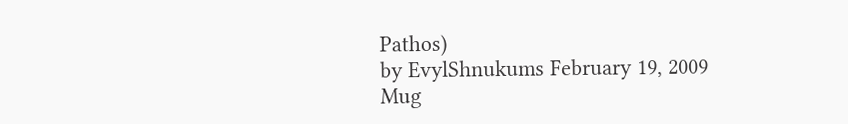Pathos)
by EvylShnukums February 19, 2009
Mug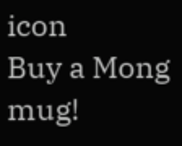icon
Buy a Mong mug!